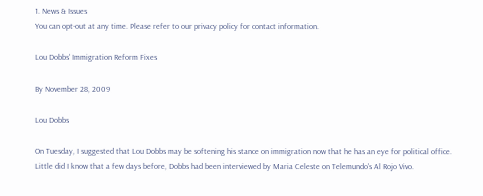1. News & Issues
You can opt-out at any time. Please refer to our privacy policy for contact information.

Lou Dobbs' Immigration Reform Fixes

By November 28, 2009

Lou Dobbs

On Tuesday, I suggested that Lou Dobbs may be softening his stance on immigration now that he has an eye for political office. Little did I know that a few days before, Dobbs had been interviewed by Maria Celeste on Telemundo's Al Rojo Vivo.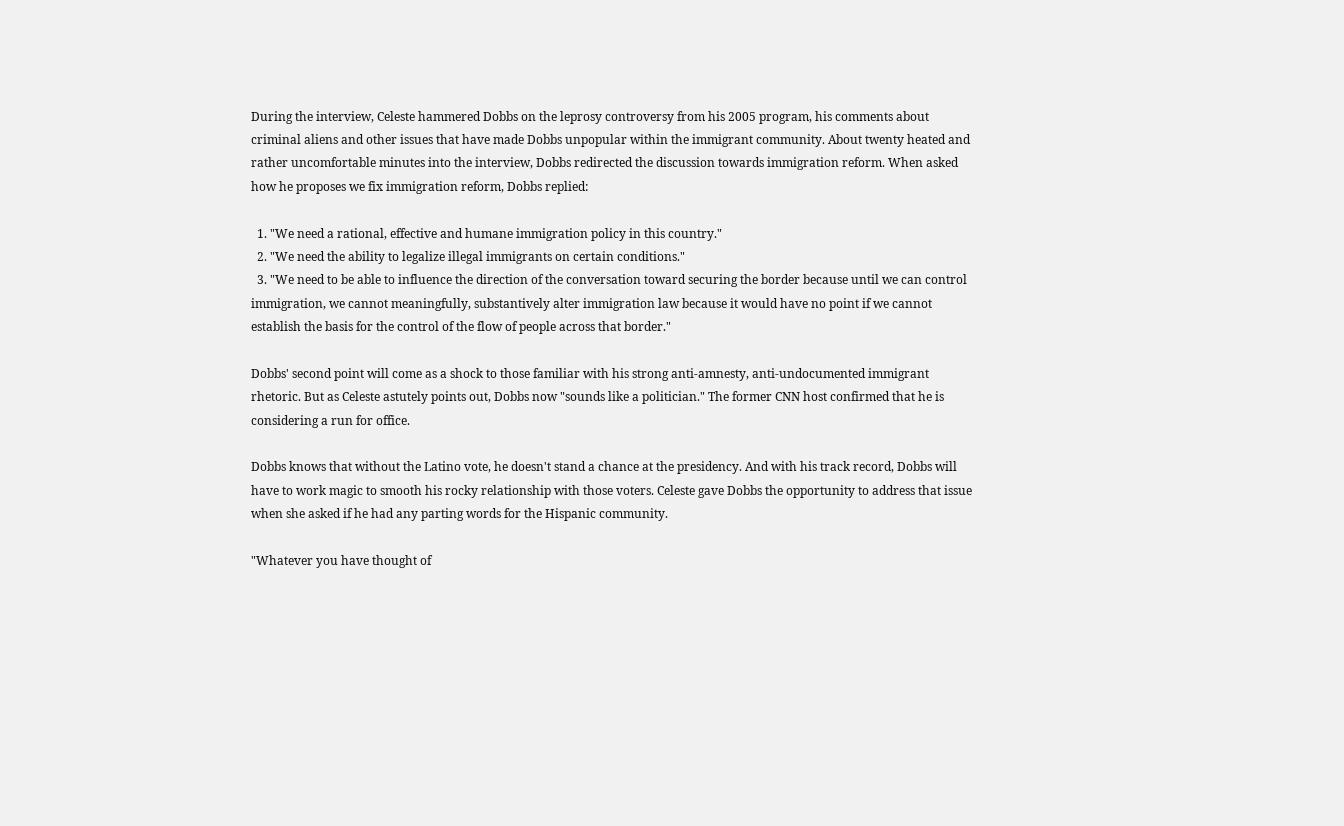During the interview, Celeste hammered Dobbs on the leprosy controversy from his 2005 program, his comments about criminal aliens and other issues that have made Dobbs unpopular within the immigrant community. About twenty heated and rather uncomfortable minutes into the interview, Dobbs redirected the discussion towards immigration reform. When asked how he proposes we fix immigration reform, Dobbs replied:

  1. "We need a rational, effective and humane immigration policy in this country."
  2. "We need the ability to legalize illegal immigrants on certain conditions."
  3. "We need to be able to influence the direction of the conversation toward securing the border because until we can control immigration, we cannot meaningfully, substantively alter immigration law because it would have no point if we cannot establish the basis for the control of the flow of people across that border."

Dobbs' second point will come as a shock to those familiar with his strong anti-amnesty, anti-undocumented immigrant rhetoric. But as Celeste astutely points out, Dobbs now "sounds like a politician." The former CNN host confirmed that he is considering a run for office.

Dobbs knows that without the Latino vote, he doesn't stand a chance at the presidency. And with his track record, Dobbs will have to work magic to smooth his rocky relationship with those voters. Celeste gave Dobbs the opportunity to address that issue when she asked if he had any parting words for the Hispanic community.

"Whatever you have thought of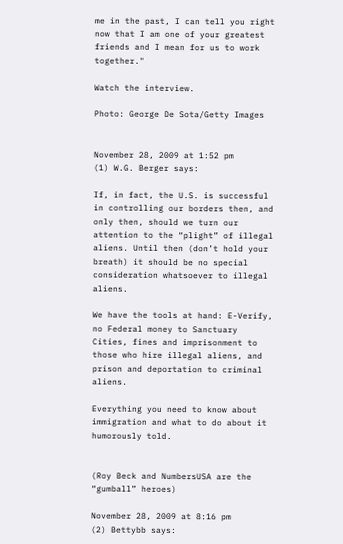me in the past, I can tell you right now that I am one of your greatest friends and I mean for us to work together."

Watch the interview.

Photo: George De Sota/Getty Images


November 28, 2009 at 1:52 pm
(1) W.G. Berger says:

If, in fact, the U.S. is successful in controlling our borders then, and only then, should we turn our attention to the “plight” of illegal aliens. Until then (don’t hold your breath) it should be no special consideration whatsoever to illegal aliens.

We have the tools at hand: E-Verify, no Federal money to Sanctuary Cities, fines and imprisonment to those who hire illegal aliens, and prison and deportation to criminal aliens.

Everything you need to know about immigration and what to do about it humorously told.


(Roy Beck and NumbersUSA are the “gumball” heroes)

November 28, 2009 at 8:16 pm
(2) Bettybb says: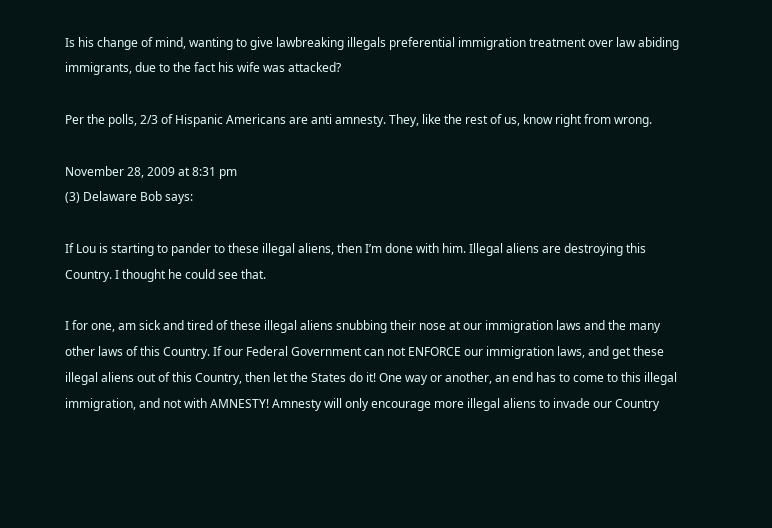Is his change of mind, wanting to give lawbreaking illegals preferential immigration treatment over law abiding immigrants, due to the fact his wife was attacked?

Per the polls, 2/3 of Hispanic Americans are anti amnesty. They, like the rest of us, know right from wrong.

November 28, 2009 at 8:31 pm
(3) Delaware Bob says:

If Lou is starting to pander to these illegal aliens, then I’m done with him. Illegal aliens are destroying this Country. I thought he could see that.

I for one, am sick and tired of these illegal aliens snubbing their nose at our immigration laws and the many other laws of this Country. If our Federal Government can not ENFORCE our immigration laws, and get these illegal aliens out of this Country, then let the States do it! One way or another, an end has to come to this illegal immigration, and not with AMNESTY! Amnesty will only encourage more illegal aliens to invade our Country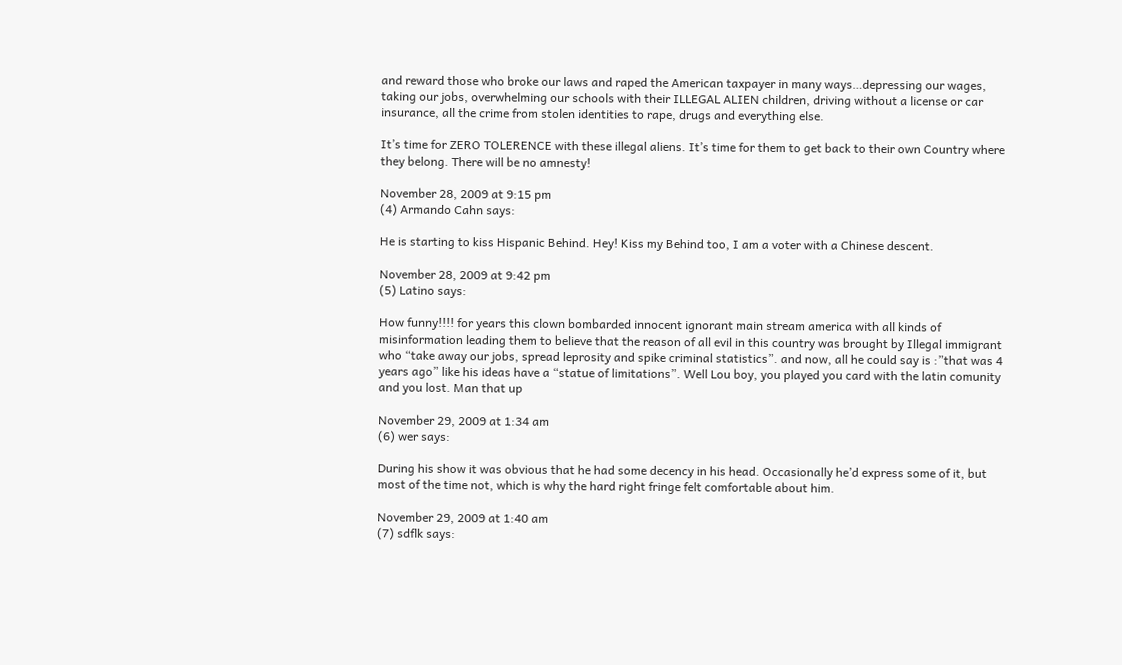and reward those who broke our laws and raped the American taxpayer in many ways…depressing our wages, taking our jobs, overwhelming our schools with their ILLEGAL ALIEN children, driving without a license or car insurance, all the crime from stolen identities to rape, drugs and everything else.

It’s time for ZERO TOLERENCE with these illegal aliens. It’s time for them to get back to their own Country where they belong. There will be no amnesty!

November 28, 2009 at 9:15 pm
(4) Armando Cahn says:

He is starting to kiss Hispanic Behind. Hey! Kiss my Behind too, I am a voter with a Chinese descent.

November 28, 2009 at 9:42 pm
(5) Latino says:

How funny!!!! for years this clown bombarded innocent ignorant main stream america with all kinds of misinformation leading them to believe that the reason of all evil in this country was brought by Illegal immigrant who “take away our jobs, spread leprosity and spike criminal statistics”. and now, all he could say is :”that was 4 years ago” like his ideas have a “statue of limitations”. Well Lou boy, you played you card with the latin comunity and you lost. Man that up

November 29, 2009 at 1:34 am
(6) wer says:

During his show it was obvious that he had some decency in his head. Occasionally he’d express some of it, but most of the time not, which is why the hard right fringe felt comfortable about him.

November 29, 2009 at 1:40 am
(7) sdflk says: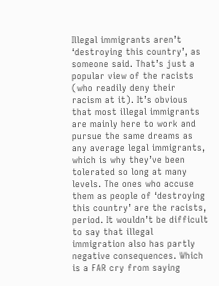Illegal immigrants aren’t ‘destroying this country’, as someone said. That’s just a popular view of the racists (who readily deny their racism at it). It’s obvious that most illegal immigrants are mainly here to work and pursue the same dreams as any average legal immigrants, which is why they’ve been tolerated so long at many levels. The ones who accuse them as people of ‘destroying this country’ are the racists, period. It wouldn’t be difficult to say that illegal immigration also has partly negative consequences. Which is a FAR cry from saying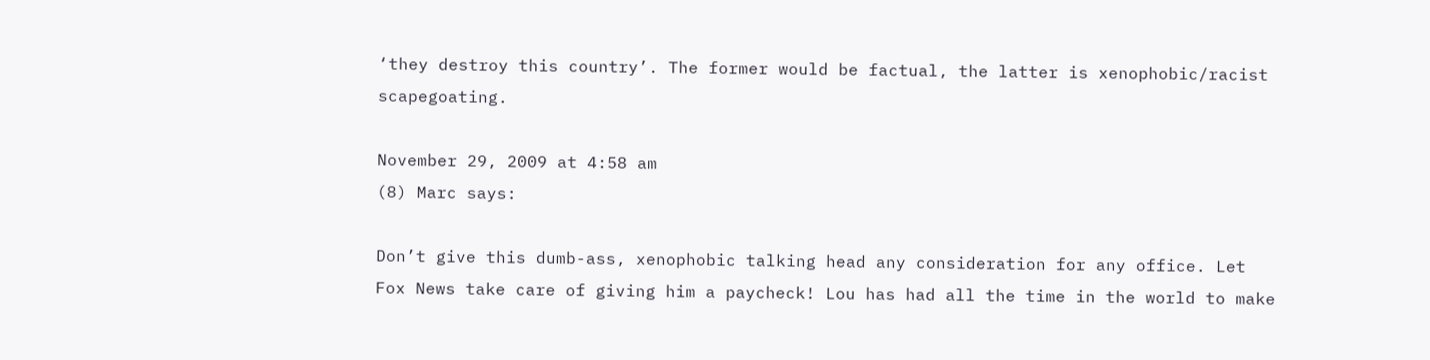‘they destroy this country’. The former would be factual, the latter is xenophobic/racist scapegoating.

November 29, 2009 at 4:58 am
(8) Marc says:

Don’t give this dumb-ass, xenophobic talking head any consideration for any office. Let Fox News take care of giving him a paycheck! Lou has had all the time in the world to make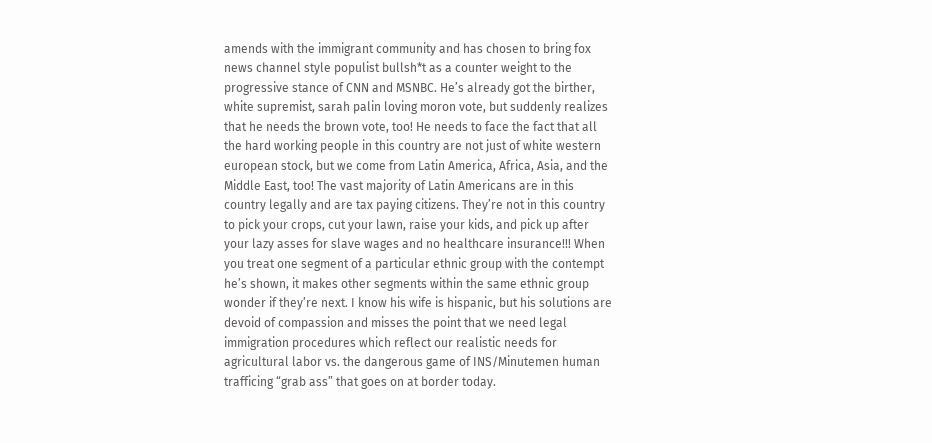amends with the immigrant community and has chosen to bring fox news channel style populist bullsh*t as a counter weight to the progressive stance of CNN and MSNBC. He’s already got the birther, white supremist, sarah palin loving moron vote, but suddenly realizes that he needs the brown vote, too! He needs to face the fact that all the hard working people in this country are not just of white western european stock, but we come from Latin America, Africa, Asia, and the Middle East, too! The vast majority of Latin Americans are in this country legally and are tax paying citizens. They’re not in this country to pick your crops, cut your lawn, raise your kids, and pick up after your lazy asses for slave wages and no healthcare insurance!!! When you treat one segment of a particular ethnic group with the contempt he’s shown, it makes other segments within the same ethnic group wonder if they’re next. I know his wife is hispanic, but his solutions are devoid of compassion and misses the point that we need legal immigration procedures which reflect our realistic needs for agricultural labor vs. the dangerous game of INS/Minutemen human trafficing “grab ass” that goes on at border today.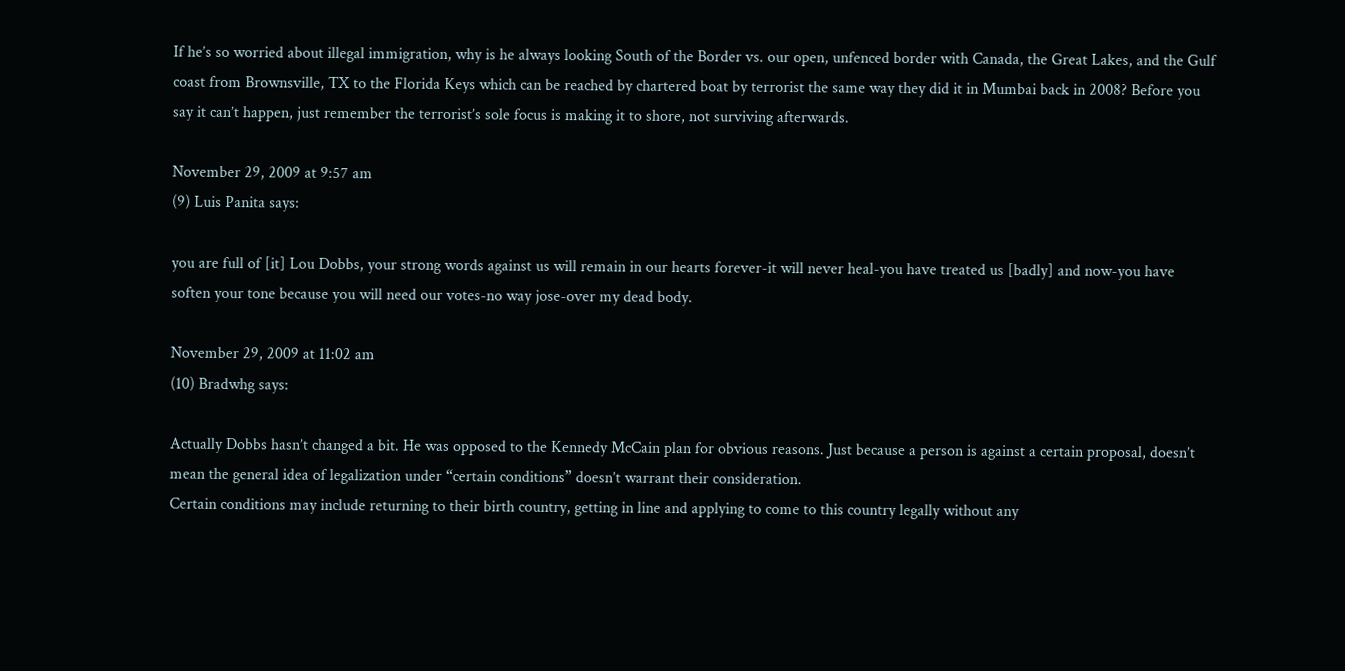If he’s so worried about illegal immigration, why is he always looking South of the Border vs. our open, unfenced border with Canada, the Great Lakes, and the Gulf coast from Brownsville, TX to the Florida Keys which can be reached by chartered boat by terrorist the same way they did it in Mumbai back in 2008? Before you say it can’t happen, just remember the terrorist’s sole focus is making it to shore, not surviving afterwards.

November 29, 2009 at 9:57 am
(9) Luis Panita says:

you are full of [it] Lou Dobbs, your strong words against us will remain in our hearts forever-it will never heal-you have treated us [badly] and now-you have soften your tone because you will need our votes-no way jose-over my dead body.

November 29, 2009 at 11:02 am
(10) Bradwhg says:

Actually Dobbs hasn’t changed a bit. He was opposed to the Kennedy McCain plan for obvious reasons. Just because a person is against a certain proposal, doesn’t mean the general idea of legalization under “certain conditions” doesn’t warrant their consideration.
Certain conditions may include returning to their birth country, getting in line and applying to come to this country legally without any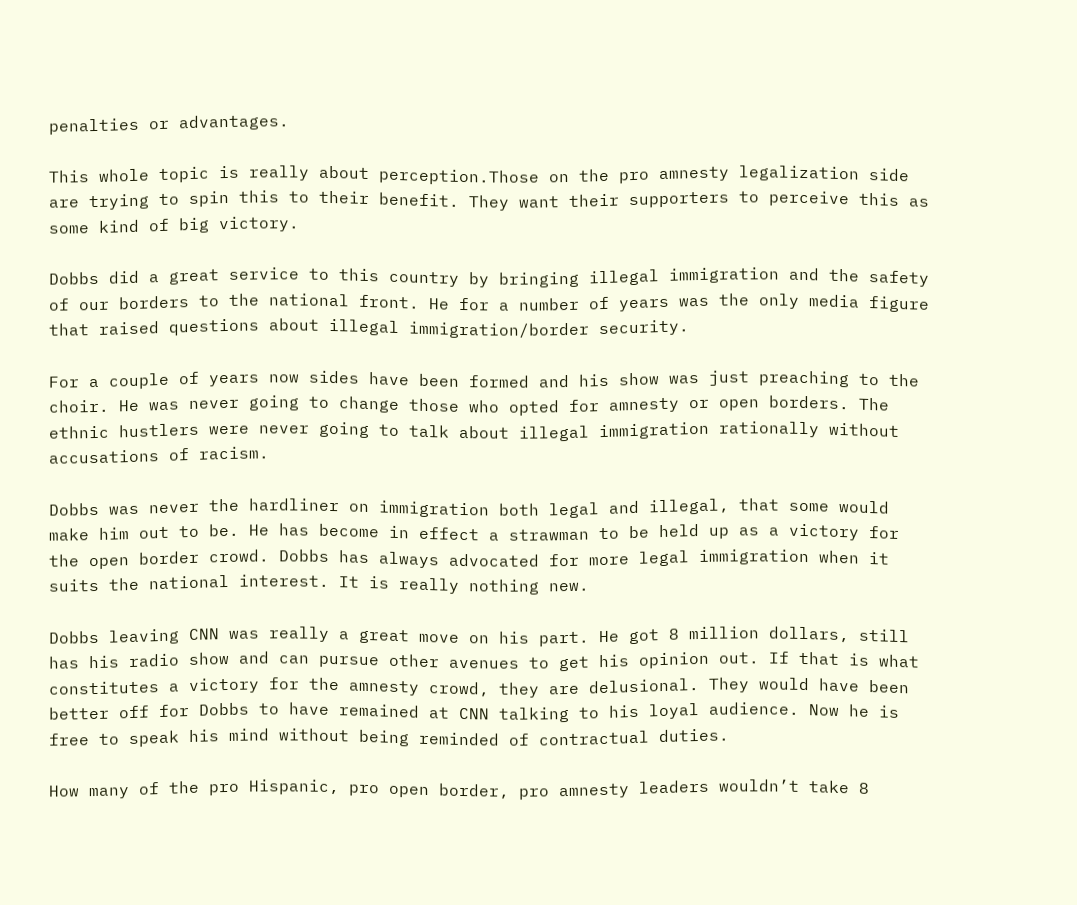penalties or advantages.

This whole topic is really about perception.Those on the pro amnesty legalization side are trying to spin this to their benefit. They want their supporters to perceive this as some kind of big victory.

Dobbs did a great service to this country by bringing illegal immigration and the safety of our borders to the national front. He for a number of years was the only media figure that raised questions about illegal immigration/border security.

For a couple of years now sides have been formed and his show was just preaching to the choir. He was never going to change those who opted for amnesty or open borders. The ethnic hustlers were never going to talk about illegal immigration rationally without accusations of racism.

Dobbs was never the hardliner on immigration both legal and illegal, that some would make him out to be. He has become in effect a strawman to be held up as a victory for the open border crowd. Dobbs has always advocated for more legal immigration when it suits the national interest. It is really nothing new.

Dobbs leaving CNN was really a great move on his part. He got 8 million dollars, still has his radio show and can pursue other avenues to get his opinion out. If that is what constitutes a victory for the amnesty crowd, they are delusional. They would have been better off for Dobbs to have remained at CNN talking to his loyal audience. Now he is free to speak his mind without being reminded of contractual duties.

How many of the pro Hispanic, pro open border, pro amnesty leaders wouldn’t take 8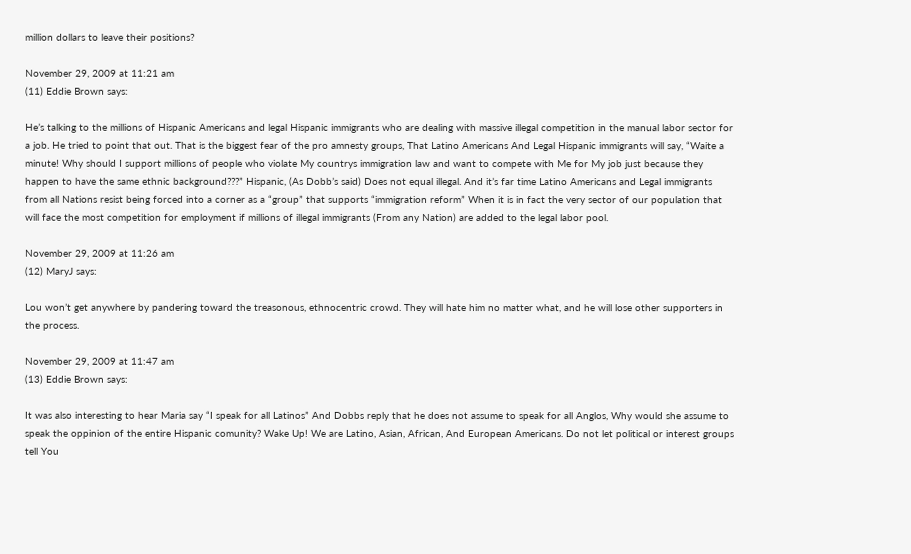million dollars to leave their positions?

November 29, 2009 at 11:21 am
(11) Eddie Brown says:

He’s talking to the millions of Hispanic Americans and legal Hispanic immigrants who are dealing with massive illegal competition in the manual labor sector for a job. He tried to point that out. That is the biggest fear of the pro amnesty groups, That Latino Americans And Legal Hispanic immigrants will say, “Waite a minute! Why should I support millions of people who violate My countrys immigration law and want to compete with Me for My job just because they happen to have the same ethnic background???” Hispanic, (As Dobb’s said) Does not equal illegal. And it’s far time Latino Americans and Legal immigrants from all Nations resist being forced into a corner as a “group” that supports “immigration reform” When it is in fact the very sector of our population that will face the most competition for employment if millions of illegal immigrants (From any Nation) are added to the legal labor pool.

November 29, 2009 at 11:26 am
(12) MaryJ says:

Lou won’t get anywhere by pandering toward the treasonous, ethnocentric crowd. They will hate him no matter what, and he will lose other supporters in the process.

November 29, 2009 at 11:47 am
(13) Eddie Brown says:

It was also interesting to hear Maria say “I speak for all Latinos” And Dobbs reply that he does not assume to speak for all Anglos, Why would she assume to speak the oppinion of the entire Hispanic comunity? Wake Up! We are Latino, Asian, African, And European Americans. Do not let political or interest groups tell You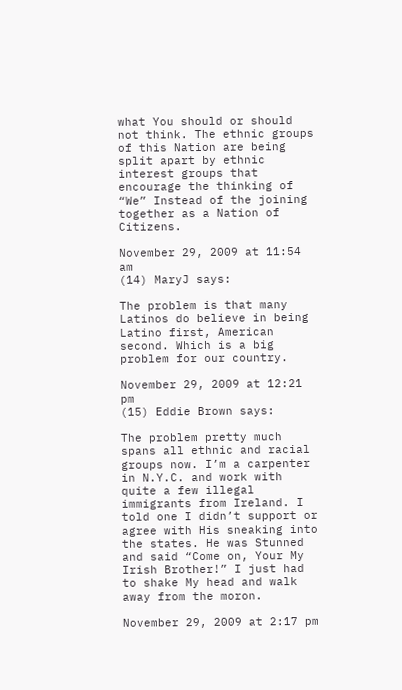what You should or should not think. The ethnic groups of this Nation are being split apart by ethnic interest groups that encourage the thinking of “We” Instead of the joining together as a Nation of Citizens.

November 29, 2009 at 11:54 am
(14) MaryJ says:

The problem is that many Latinos do believe in being Latino first, American second. Which is a big problem for our country.

November 29, 2009 at 12:21 pm
(15) Eddie Brown says:

The problem pretty much spans all ethnic and racial groups now. I’m a carpenter in N.Y.C. and work with quite a few illegal immigrants from Ireland. I told one I didn’t support or agree with His sneaking into the states. He was Stunned and said “Come on, Your My Irish Brother!” I just had to shake My head and walk away from the moron.

November 29, 2009 at 2:17 pm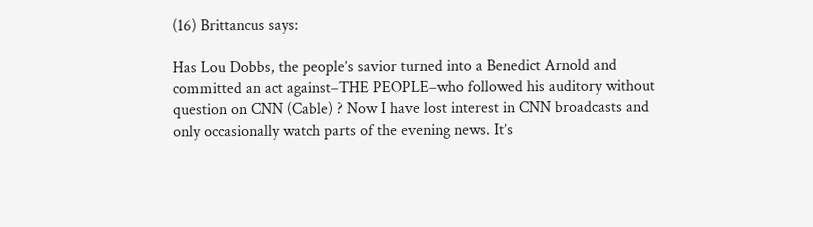(16) Brittancus says:

Has Lou Dobbs, the people’s savior turned into a Benedict Arnold and committed an act against–THE PEOPLE–who followed his auditory without question on CNN (Cable) ? Now I have lost interest in CNN broadcasts and only occasionally watch parts of the evening news. It’s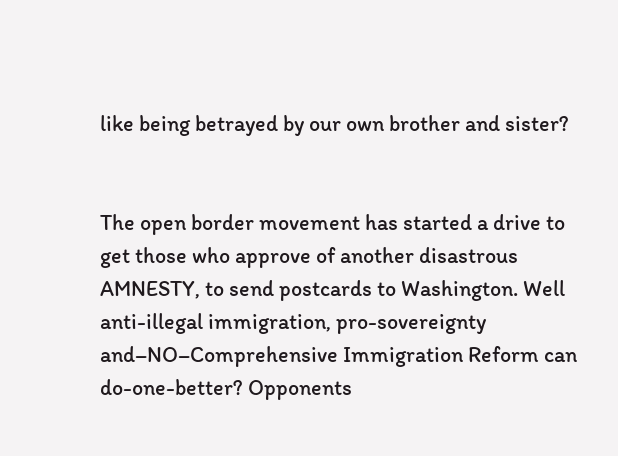like being betrayed by our own brother and sister?


The open border movement has started a drive to get those who approve of another disastrous AMNESTY, to send postcards to Washington. Well anti-illegal immigration, pro-sovereignty and–NO–Comprehensive Immigration Reform can do-one-better? Opponents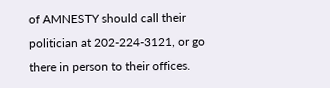of AMNESTY should call their politician at 202-224-3121, or go there in person to their offices.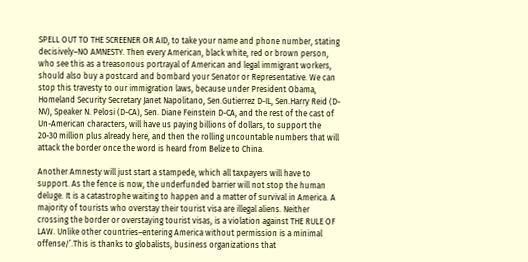SPELL OUT TO THE SCREENER OR AID, to take your name and phone number, stating decisively–NO AMNESTY. Then every American, black white, red or brown person, who see this as a treasonous portrayal of American and legal immigrant workers, should also buy a postcard and bombard your Senator or Representative. We can stop this travesty to our immigration laws, because under President Obama, Homeland Security Secretary Janet Napolitano, Sen.Gutierrez D-IL, Sen.Harry Reid (D-NV), Speaker N. Pelosi (D-CA), Sen. Diane Feinstein D-CA, and the rest of the cast of Un-American characters, will have us paying billions of dollars, to support the 20-30 million plus already here, and then the rolling uncountable numbers that will attack the border once the word is heard from Belize to China.

Another Amnesty will just start a stampede, which all taxpayers will have to support. As the fence is now, the underfunded barrier will not stop the human deluge. It is a catastrophe waiting to happen and a matter of survival in America. A majority of tourists who overstay their tourist visa are illegal aliens. Neither crossing the border or overstaying tourist visas, is a violation against THE RULE OF LAW. Unlike other countries–entering America without permission is a minimal offense/’.This is thanks to globalists, business organizations that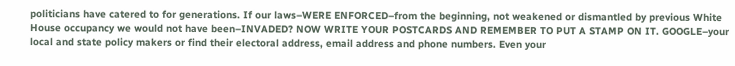politicians have catered to for generations. If our laws–WERE ENFORCED–from the beginning, not weakened or dismantled by previous White House occupancy we would not have been–INVADED? NOW WRITE YOUR POSTCARDS AND REMEMBER TO PUT A STAMP ON IT. GOOGLE–your local and state policy makers or find their electoral address, email address and phone numbers. Even your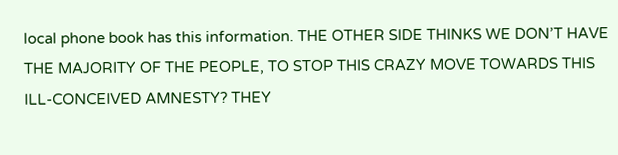local phone book has this information. THE OTHER SIDE THINKS WE DON’T HAVE THE MAJORITY OF THE PEOPLE, TO STOP THIS CRAZY MOVE TOWARDS THIS ILL-CONCEIVED AMNESTY? THEY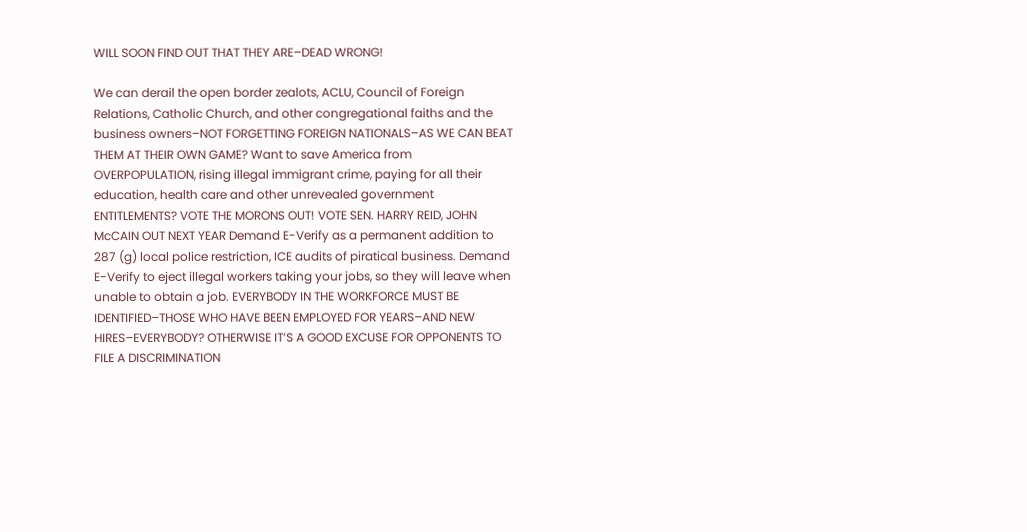WILL SOON FIND OUT THAT THEY ARE–DEAD WRONG!

We can derail the open border zealots, ACLU, Council of Foreign Relations, Catholic Church, and other congregational faiths and the business owners–NOT FORGETTING FOREIGN NATIONALS–AS WE CAN BEAT THEM AT THEIR OWN GAME? Want to save America from OVERPOPULATION, rising illegal immigrant crime, paying for all their education, health care and other unrevealed government ENTITLEMENTS? VOTE THE MORONS OUT! VOTE SEN. HARRY REID, JOHN McCAIN OUT NEXT YEAR Demand E-Verify as a permanent addition to 287 (g) local police restriction, ICE audits of piratical business. Demand E-Verify to eject illegal workers taking your jobs, so they will leave when unable to obtain a job. EVERYBODY IN THE WORKFORCE MUST BE IDENTIFIED–THOSE WHO HAVE BEEN EMPLOYED FOR YEARS–AND NEW HIRES–EVERYBODY? OTHERWISE IT’S A GOOD EXCUSE FOR OPPONENTS TO FILE A DISCRIMINATION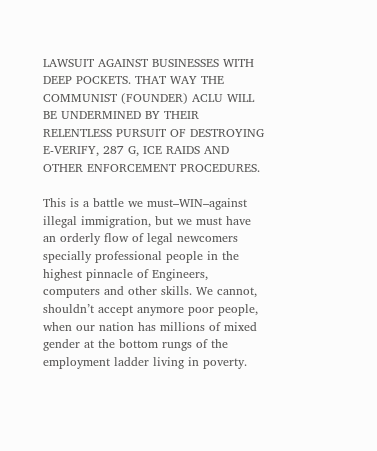LAWSUIT AGAINST BUSINESSES WITH DEEP POCKETS. THAT WAY THE COMMUNIST (FOUNDER) ACLU WILL BE UNDERMINED BY THEIR RELENTLESS PURSUIT OF DESTROYING E-VERIFY, 287 G, ICE RAIDS AND OTHER ENFORCEMENT PROCEDURES.

This is a battle we must–WIN–against illegal immigration, but we must have an orderly flow of legal newcomers specially professional people in the highest pinnacle of Engineers, computers and other skills. We cannot, shouldn’t accept anymore poor people, when our nation has millions of mixed gender at the bottom rungs of the employment ladder living in poverty.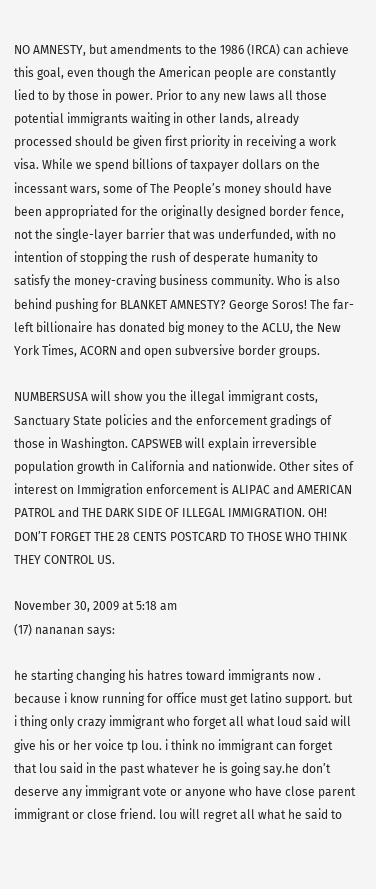NO AMNESTY, but amendments to the 1986 (IRCA) can achieve this goal, even though the American people are constantly lied to by those in power. Prior to any new laws all those potential immigrants waiting in other lands, already processed should be given first priority in receiving a work visa. While we spend billions of taxpayer dollars on the incessant wars, some of The People’s money should have been appropriated for the originally designed border fence, not the single-layer barrier that was underfunded, with no intention of stopping the rush of desperate humanity to satisfy the money-craving business community. Who is also behind pushing for BLANKET AMNESTY? George Soros! The far-left billionaire has donated big money to the ACLU, the New York Times, ACORN and open subversive border groups.

NUMBERSUSA will show you the illegal immigrant costs, Sanctuary State policies and the enforcement gradings of those in Washington. CAPSWEB will explain irreversible population growth in California and nationwide. Other sites of interest on Immigration enforcement is ALIPAC and AMERICAN PATROL and THE DARK SIDE OF ILLEGAL IMMIGRATION. OH! DON’T FORGET THE 28 CENTS POSTCARD TO THOSE WHO THINK THEY CONTROL US.

November 30, 2009 at 5:18 am
(17) nananan says:

he starting changing his hatres toward immigrants now . because i know running for office must get latino support. but i thing only crazy immigrant who forget all what loud said will give his or her voice tp lou. i think no immigrant can forget that lou said in the past whatever he is going say.he don’t deserve any immigrant vote or anyone who have close parent immigrant or close friend. lou will regret all what he said to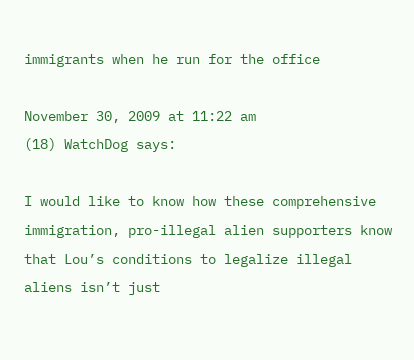immigrants when he run for the office

November 30, 2009 at 11:22 am
(18) WatchDog says:

I would like to know how these comprehensive immigration, pro-illegal alien supporters know that Lou’s conditions to legalize illegal aliens isn’t just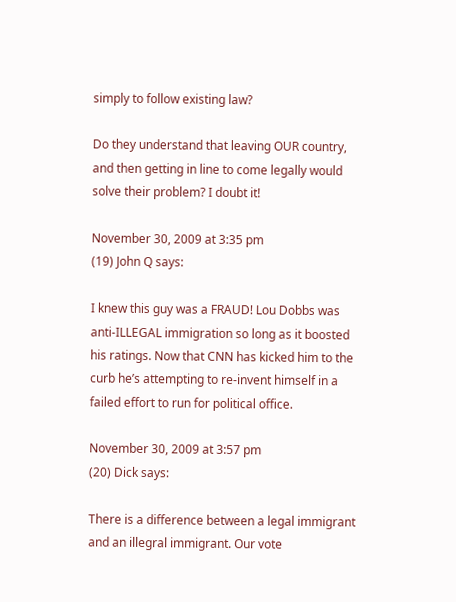simply to follow existing law?

Do they understand that leaving OUR country, and then getting in line to come legally would solve their problem? I doubt it!

November 30, 2009 at 3:35 pm
(19) John Q says:

I knew this guy was a FRAUD! Lou Dobbs was anti-ILLEGAL immigration so long as it boosted his ratings. Now that CNN has kicked him to the curb he’s attempting to re-invent himself in a failed effort to run for political office.

November 30, 2009 at 3:57 pm
(20) Dick says:

There is a difference between a legal immigrant and an illegral immigrant. Our vote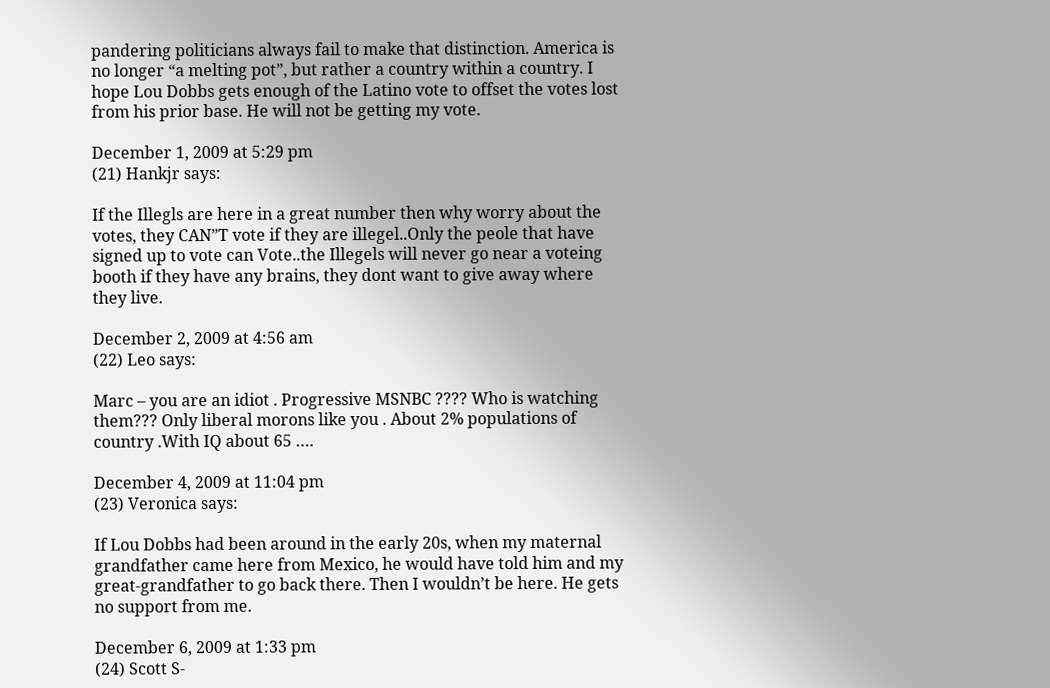pandering politicians always fail to make that distinction. America is no longer “a melting pot”, but rather a country within a country. I hope Lou Dobbs gets enough of the Latino vote to offset the votes lost from his prior base. He will not be getting my vote.

December 1, 2009 at 5:29 pm
(21) Hankjr says:

If the Illegls are here in a great number then why worry about the votes, they CAN”T vote if they are illegel..Only the peole that have signed up to vote can Vote..the Illegels will never go near a voteing booth if they have any brains, they dont want to give away where they live.

December 2, 2009 at 4:56 am
(22) Leo says:

Marc – you are an idiot . Progressive MSNBC ???? Who is watching them??? Only liberal morons like you . About 2% populations of country .With IQ about 65 ….

December 4, 2009 at 11:04 pm
(23) Veronica says:

If Lou Dobbs had been around in the early 20s, when my maternal grandfather came here from Mexico, he would have told him and my great-grandfather to go back there. Then I wouldn’t be here. He gets no support from me.

December 6, 2009 at 1:33 pm
(24) Scott S-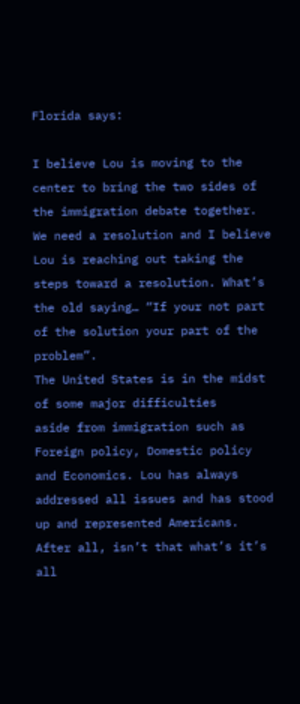Florida says:

I believe Lou is moving to the center to bring the two sides of the immigration debate together. We need a resolution and I believe Lou is reaching out taking the steps toward a resolution. What’s the old saying… “If your not part of the solution your part of the problem”.
The United States is in the midst of some major difficulties
aside from immigration such as Foreign policy, Domestic policy and Economics. Lou has always addressed all issues and has stood up and represented Americans. After all, isn’t that what’s it’s all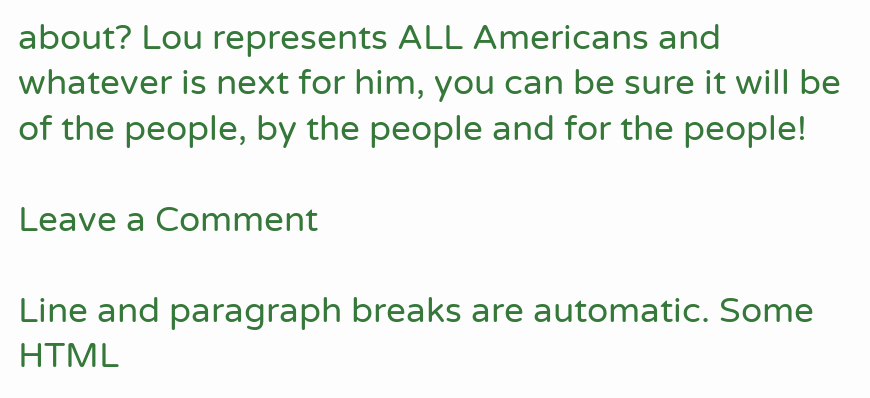about? Lou represents ALL Americans and whatever is next for him, you can be sure it will be of the people, by the people and for the people!

Leave a Comment

Line and paragraph breaks are automatic. Some HTML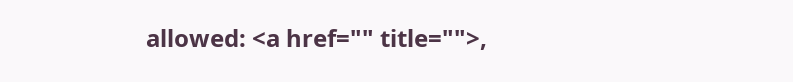allowed: <a href="" title="">,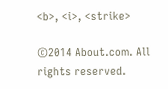<b>, <i>, <strike>

©2014 About.com. All rights reserved.